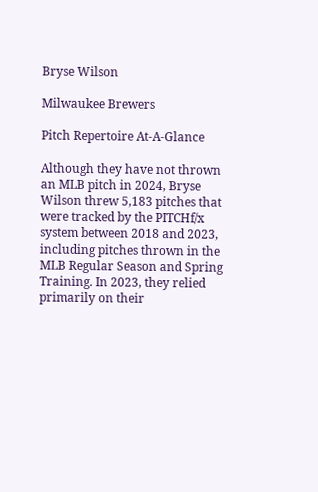Bryse Wilson

Milwaukee Brewers

Pitch Repertoire At-A-Glance

Although they have not thrown an MLB pitch in 2024, Bryse Wilson threw 5,183 pitches that were tracked by the PITCHf/x system between 2018 and 2023, including pitches thrown in the MLB Regular Season and Spring Training. In 2023, they relied primarily on their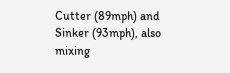Cutter (89mph) and Sinker (93mph), also mixing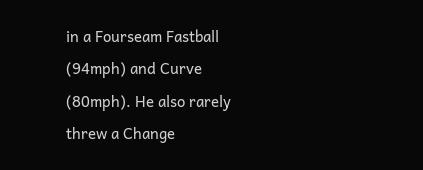in a Fourseam Fastball (94mph) and Curve (80mph). He also rarely threw a Change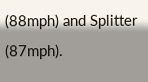(88mph) and Splitter (87mph).